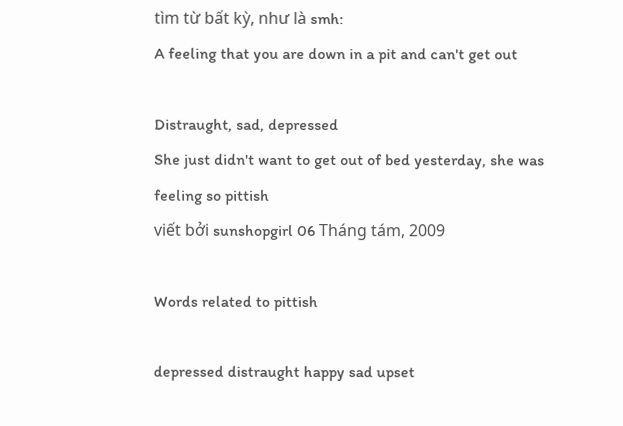tìm từ bất kỳ, như là smh:
A feeling that you are down in a pit and can't get out

Distraught, sad, depressed
She just didn't want to get out of bed yesterday, she was feeling so pittish
viết bởi sunshopgirl 06 Tháng tám, 2009

Words related to pittish

depressed distraught happy sad upset